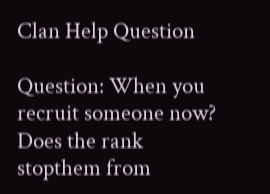Clan Help Question

Question: When you recruit someone now? Does the rank stopthem from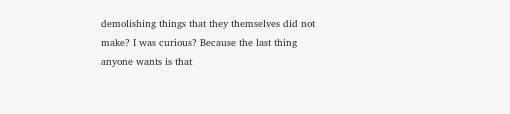demolishing things that they themselves did not make? I was curious? Because the last thing anyone wants is that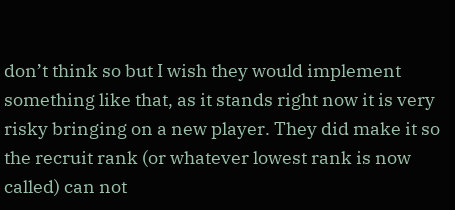don’t think so but I wish they would implement something like that, as it stands right now it is very risky bringing on a new player. They did make it so the recruit rank (or whatever lowest rank is now called) can not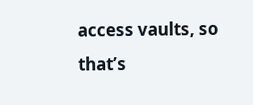access vaults, so that’s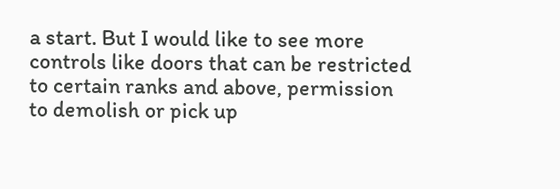a start. But I would like to see more controls like doors that can be restricted to certain ranks and above, permission to demolish or pick up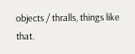objects / thralls, things like that.